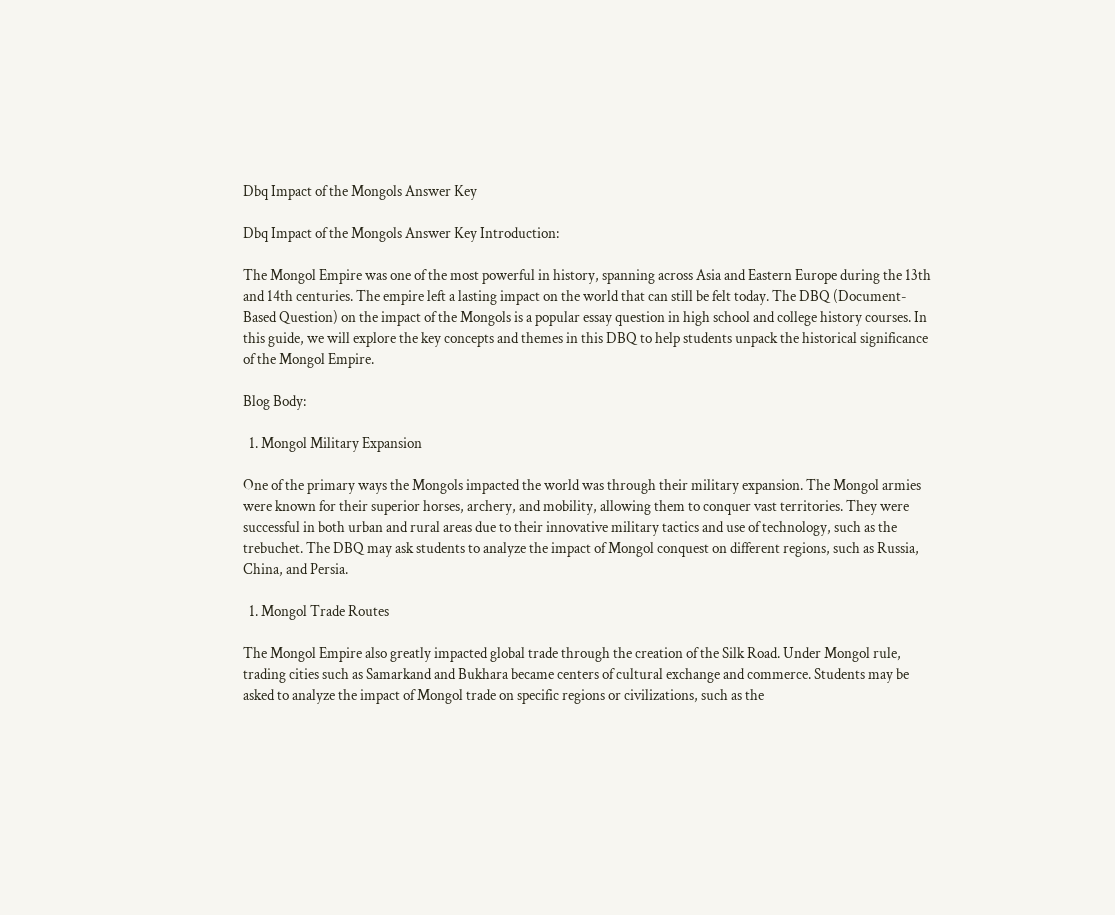Dbq Impact of the Mongols Answer Key

Dbq Impact of the Mongols Answer Key Introduction:

The Mongol Empire was one of the most powerful in history, spanning across Asia and Eastern Europe during the 13th and 14th centuries. The empire left a lasting impact on the world that can still be felt today. The DBQ (Document-Based Question) on the impact of the Mongols is a popular essay question in high school and college history courses. In this guide, we will explore the key concepts and themes in this DBQ to help students unpack the historical significance of the Mongol Empire.

Blog Body:

  1. Mongol Military Expansion

One of the primary ways the Mongols impacted the world was through their military expansion. The Mongol armies were known for their superior horses, archery, and mobility, allowing them to conquer vast territories. They were successful in both urban and rural areas due to their innovative military tactics and use of technology, such as the trebuchet. The DBQ may ask students to analyze the impact of Mongol conquest on different regions, such as Russia, China, and Persia.

  1. Mongol Trade Routes

The Mongol Empire also greatly impacted global trade through the creation of the Silk Road. Under Mongol rule, trading cities such as Samarkand and Bukhara became centers of cultural exchange and commerce. Students may be asked to analyze the impact of Mongol trade on specific regions or civilizations, such as the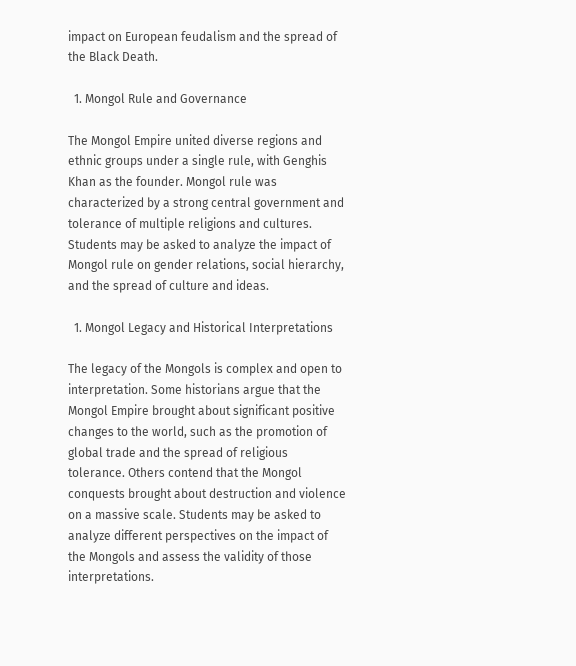impact on European feudalism and the spread of the Black Death.

  1. Mongol Rule and Governance

The Mongol Empire united diverse regions and ethnic groups under a single rule, with Genghis Khan as the founder. Mongol rule was characterized by a strong central government and tolerance of multiple religions and cultures. Students may be asked to analyze the impact of Mongol rule on gender relations, social hierarchy, and the spread of culture and ideas.

  1. Mongol Legacy and Historical Interpretations

The legacy of the Mongols is complex and open to interpretation. Some historians argue that the Mongol Empire brought about significant positive changes to the world, such as the promotion of global trade and the spread of religious tolerance. Others contend that the Mongol conquests brought about destruction and violence on a massive scale. Students may be asked to analyze different perspectives on the impact of the Mongols and assess the validity of those interpretations.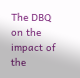The DBQ on the impact of the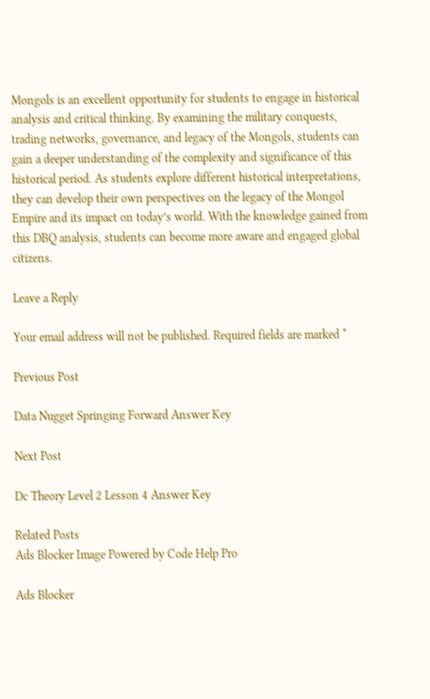Mongols is an excellent opportunity for students to engage in historical analysis and critical thinking. By examining the military conquests, trading networks, governance, and legacy of the Mongols, students can gain a deeper understanding of the complexity and significance of this historical period. As students explore different historical interpretations, they can develop their own perspectives on the legacy of the Mongol Empire and its impact on today’s world. With the knowledge gained from this DBQ analysis, students can become more aware and engaged global citizens.

Leave a Reply

Your email address will not be published. Required fields are marked *

Previous Post

Data Nugget Springing Forward Answer Key

Next Post

Dc Theory Level 2 Lesson 4 Answer Key

Related Posts
Ads Blocker Image Powered by Code Help Pro

Ads Blocker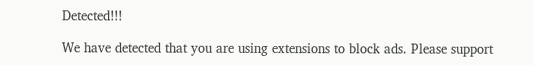Detected!!!

We have detected that you are using extensions to block ads. Please support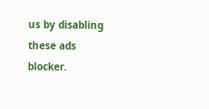us by disabling these ads blocker.